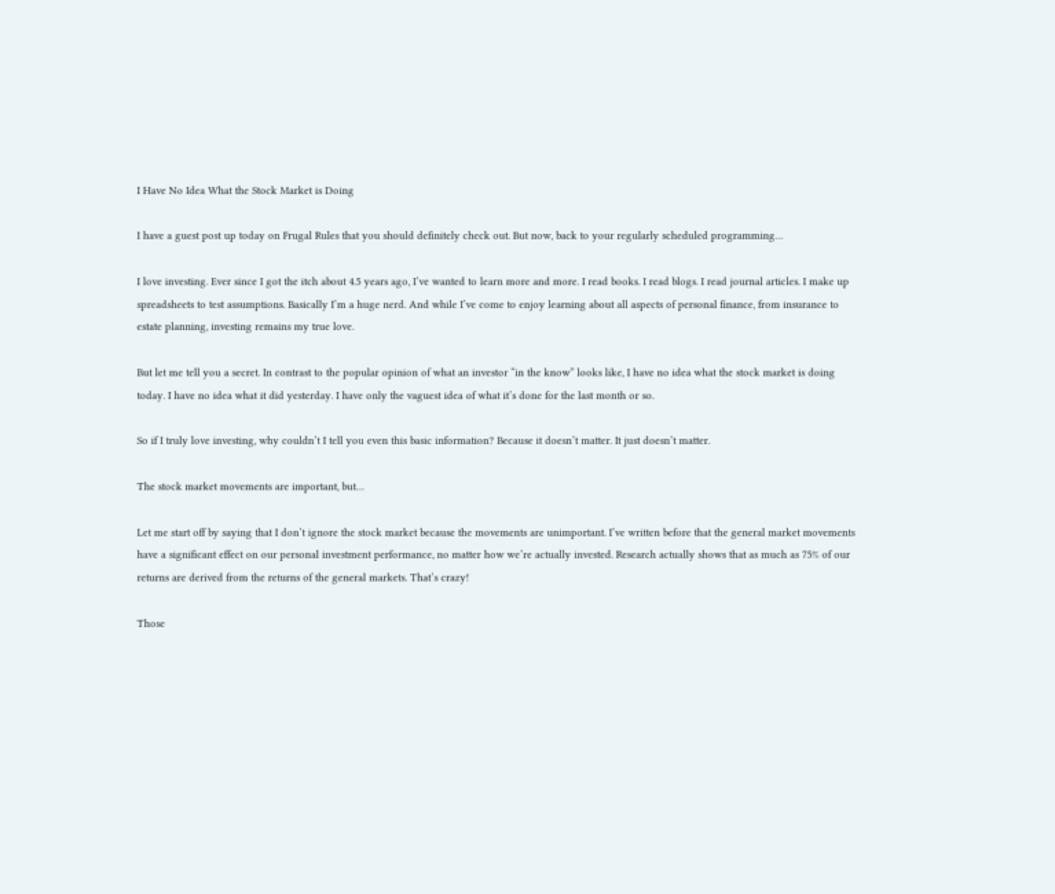I Have No Idea What the Stock Market is Doing

I have a guest post up today on Frugal Rules that you should definitely check out. But now, back to your regularly scheduled programming…

I love investing. Ever since I got the itch about 4.5 years ago, I’ve wanted to learn more and more. I read books. I read blogs. I read journal articles. I make up spreadsheets to test assumptions. Basically I’m a huge nerd. And while I’ve come to enjoy learning about all aspects of personal finance, from insurance to estate planning, investing remains my true love.

But let me tell you a secret. In contrast to the popular opinion of what an investor “in the know” looks like, I have no idea what the stock market is doing today. I have no idea what it did yesterday. I have only the vaguest idea of what it’s done for the last month or so.

So if I truly love investing, why couldn’t I tell you even this basic information? Because it doesn’t matter. It just doesn’t matter.

The stock market movements are important, but…

Let me start off by saying that I don’t ignore the stock market because the movements are unimportant. I’ve written before that the general market movements have a significant effect on our personal investment performance, no matter how we’re actually invested. Research actually shows that as much as 75% of our returns are derived from the returns of the general markets. That’s crazy!

Those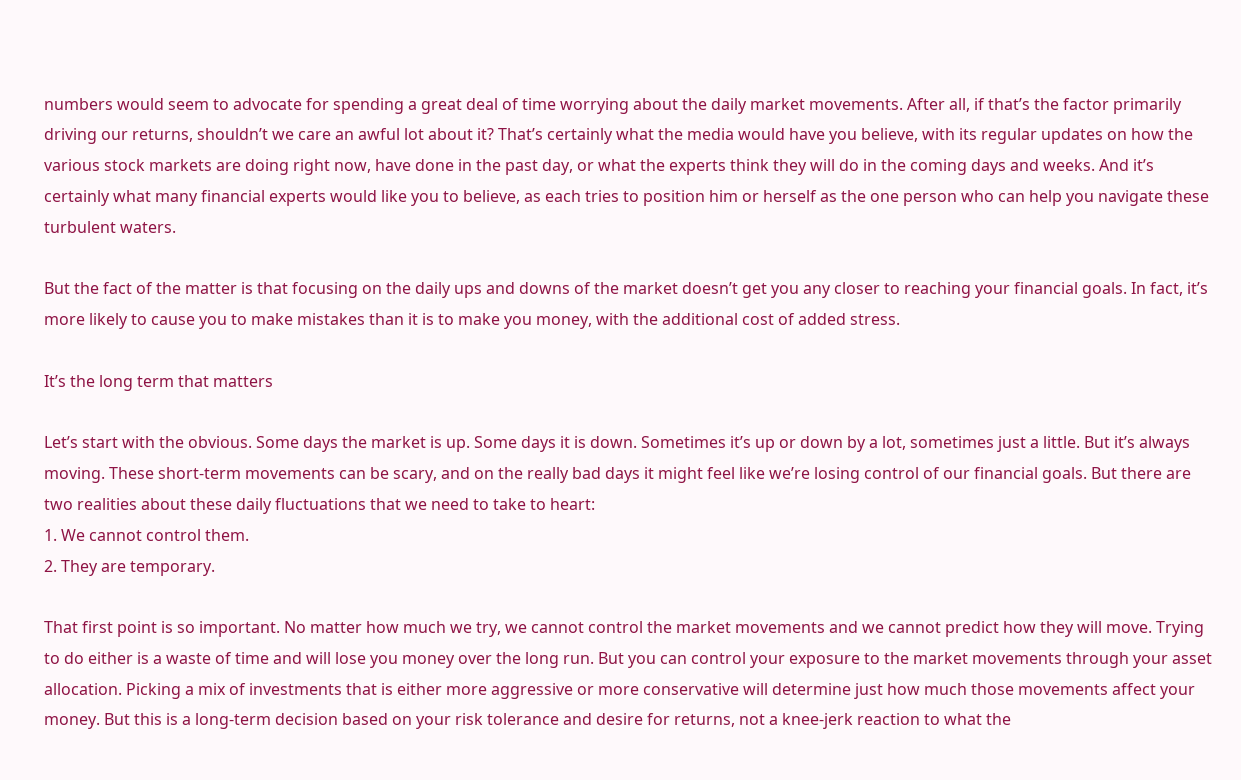numbers would seem to advocate for spending a great deal of time worrying about the daily market movements. After all, if that’s the factor primarily driving our returns, shouldn’t we care an awful lot about it? That’s certainly what the media would have you believe, with its regular updates on how the various stock markets are doing right now, have done in the past day, or what the experts think they will do in the coming days and weeks. And it’s certainly what many financial experts would like you to believe, as each tries to position him or herself as the one person who can help you navigate these turbulent waters.

But the fact of the matter is that focusing on the daily ups and downs of the market doesn’t get you any closer to reaching your financial goals. In fact, it’s more likely to cause you to make mistakes than it is to make you money, with the additional cost of added stress.

It’s the long term that matters

Let’s start with the obvious. Some days the market is up. Some days it is down. Sometimes it’s up or down by a lot, sometimes just a little. But it’s always moving. These short-term movements can be scary, and on the really bad days it might feel like we’re losing control of our financial goals. But there are two realities about these daily fluctuations that we need to take to heart:
1. We cannot control them.
2. They are temporary.

That first point is so important. No matter how much we try, we cannot control the market movements and we cannot predict how they will move. Trying to do either is a waste of time and will lose you money over the long run. But you can control your exposure to the market movements through your asset allocation. Picking a mix of investments that is either more aggressive or more conservative will determine just how much those movements affect your money. But this is a long-term decision based on your risk tolerance and desire for returns, not a knee-jerk reaction to what the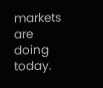markets are doing today.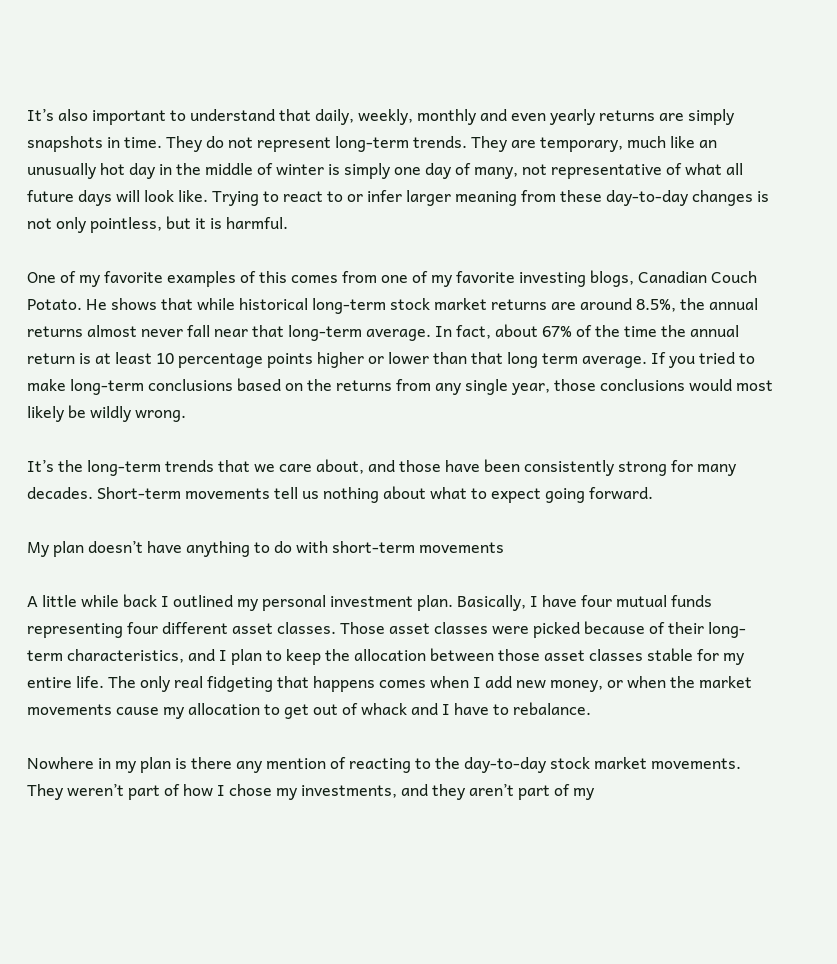It’s also important to understand that daily, weekly, monthly and even yearly returns are simply snapshots in time. They do not represent long-term trends. They are temporary, much like an unusually hot day in the middle of winter is simply one day of many, not representative of what all future days will look like. Trying to react to or infer larger meaning from these day-to-day changes is not only pointless, but it is harmful.

One of my favorite examples of this comes from one of my favorite investing blogs, Canadian Couch Potato. He shows that while historical long-term stock market returns are around 8.5%, the annual returns almost never fall near that long-term average. In fact, about 67% of the time the annual return is at least 10 percentage points higher or lower than that long term average. If you tried to make long-term conclusions based on the returns from any single year, those conclusions would most likely be wildly wrong.

It’s the long-term trends that we care about, and those have been consistently strong for many decades. Short-term movements tell us nothing about what to expect going forward.

My plan doesn’t have anything to do with short-term movements

A little while back I outlined my personal investment plan. Basically, I have four mutual funds representing four different asset classes. Those asset classes were picked because of their long-term characteristics, and I plan to keep the allocation between those asset classes stable for my entire life. The only real fidgeting that happens comes when I add new money, or when the market movements cause my allocation to get out of whack and I have to rebalance.

Nowhere in my plan is there any mention of reacting to the day-to-day stock market movements. They weren’t part of how I chose my investments, and they aren’t part of my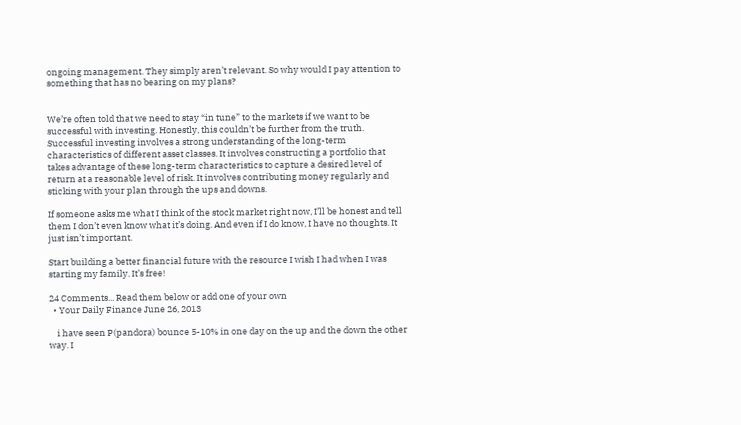ongoing management. They simply aren’t relevant. So why would I pay attention to something that has no bearing on my plans?


We’re often told that we need to stay “in tune” to the markets if we want to be successful with investing. Honestly, this couldn’t be further from the truth. Successful investing involves a strong understanding of the long-term characteristics of different asset classes. It involves constructing a portfolio that takes advantage of these long-term characteristics to capture a desired level of return at a reasonable level of risk. It involves contributing money regularly and sticking with your plan through the ups and downs.

If someone asks me what I think of the stock market right now, I’ll be honest and tell them I don’t even know what it’s doing. And even if I do know, I have no thoughts. It just isn’t important.

Start building a better financial future with the resource I wish I had when I was starting my family. It’s free!

24 Comments... Read them below or add one of your own
  • Your Daily Finance June 26, 2013

    i have seen P(pandora) bounce 5-10% in one day on the up and the down the other way. I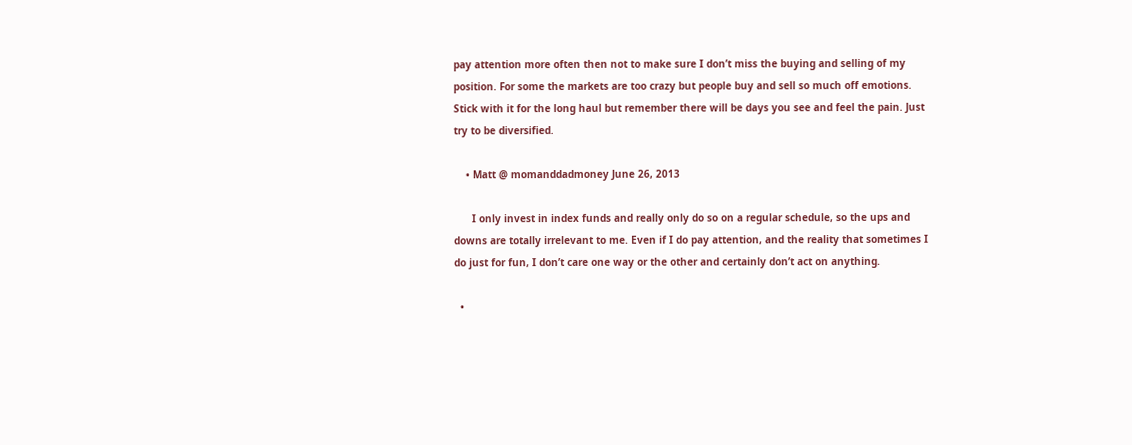pay attention more often then not to make sure I don’t miss the buying and selling of my position. For some the markets are too crazy but people buy and sell so much off emotions. Stick with it for the long haul but remember there will be days you see and feel the pain. Just try to be diversified.

    • Matt @ momanddadmoney June 26, 2013

      I only invest in index funds and really only do so on a regular schedule, so the ups and downs are totally irrelevant to me. Even if I do pay attention, and the reality that sometimes I do just for fun, I don’t care one way or the other and certainly don’t act on anything.

  •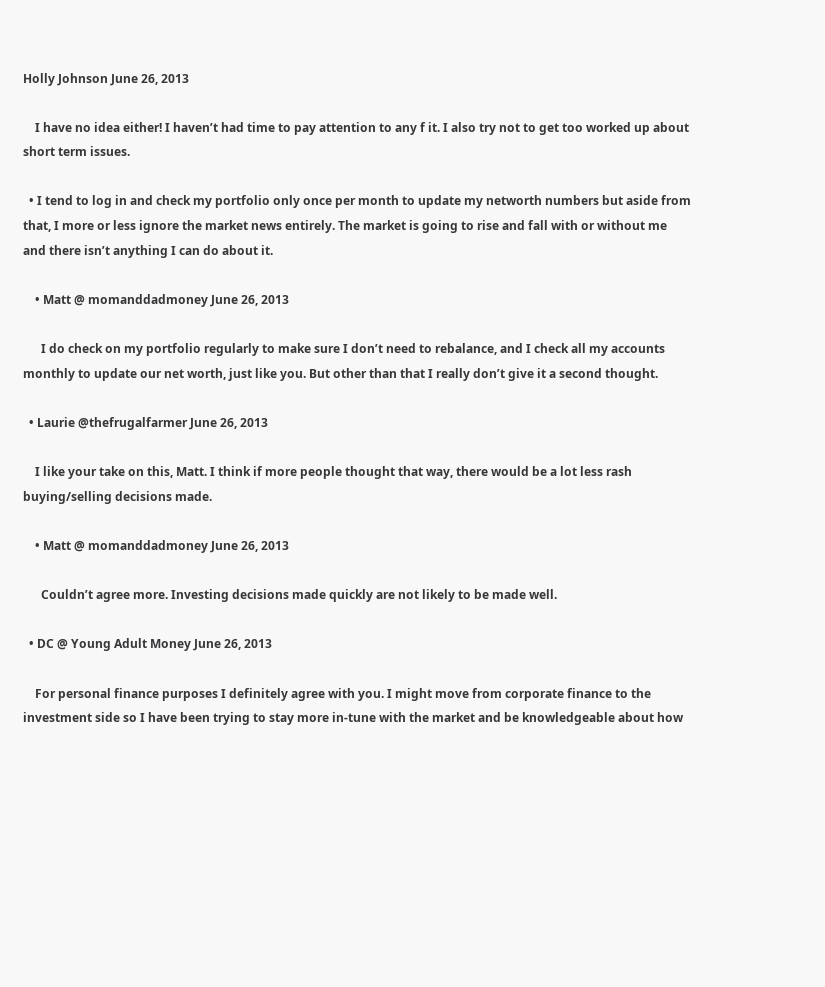Holly Johnson June 26, 2013

    I have no idea either! I haven’t had time to pay attention to any f it. I also try not to get too worked up about short term issues.

  • I tend to log in and check my portfolio only once per month to update my networth numbers but aside from that, I more or less ignore the market news entirely. The market is going to rise and fall with or without me and there isn’t anything I can do about it.

    • Matt @ momanddadmoney June 26, 2013

      I do check on my portfolio regularly to make sure I don’t need to rebalance, and I check all my accounts monthly to update our net worth, just like you. But other than that I really don’t give it a second thought.

  • Laurie @thefrugalfarmer June 26, 2013

    I like your take on this, Matt. I think if more people thought that way, there would be a lot less rash buying/selling decisions made.

    • Matt @ momanddadmoney June 26, 2013

      Couldn’t agree more. Investing decisions made quickly are not likely to be made well.

  • DC @ Young Adult Money June 26, 2013

    For personal finance purposes I definitely agree with you. I might move from corporate finance to the investment side so I have been trying to stay more in-tune with the market and be knowledgeable about how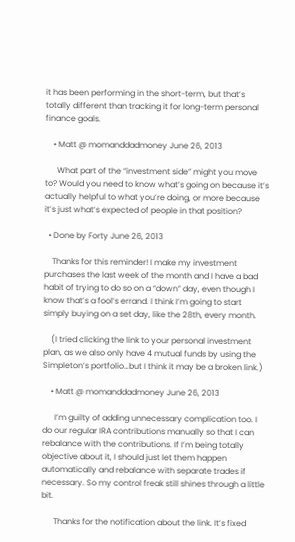it has been performing in the short-term, but that’s totally different than tracking it for long-term personal finance goals.

    • Matt @ momanddadmoney June 26, 2013

      What part of the “investment side” might you move to? Would you need to know what’s going on because it’s actually helpful to what you’re doing, or more because it’s just what’s expected of people in that position?

  • Done by Forty June 26, 2013

    Thanks for this reminder! I make my investment purchases the last week of the month and I have a bad habit of trying to do so on a “down” day, even though I know that’s a fool’s errand. I think I’m going to start simply buying on a set day, like the 28th, every month.

    (I tried clicking the link to your personal investment plan, as we also only have 4 mutual funds by using the Simpleton’s portfolio…but I think it may be a broken link.)

    • Matt @ momanddadmoney June 26, 2013

      I’m guilty of adding unnecessary complication too. I do our regular IRA contributions manually so that I can rebalance with the contributions. If I’m being totally objective about it, I should just let them happen automatically and rebalance with separate trades if necessary. So my control freak still shines through a little bit.

      Thanks for the notification about the link. It’s fixed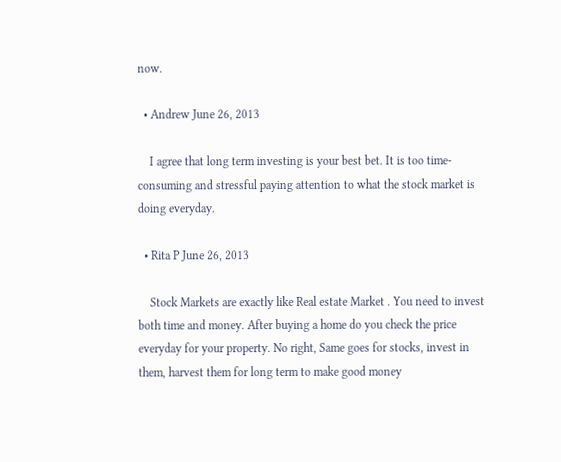now.

  • Andrew June 26, 2013

    I agree that long term investing is your best bet. It is too time-consuming and stressful paying attention to what the stock market is doing everyday.

  • Rita P June 26, 2013

    Stock Markets are exactly like Real estate Market . You need to invest both time and money. After buying a home do you check the price everyday for your property. No right, Same goes for stocks, invest in them, harvest them for long term to make good money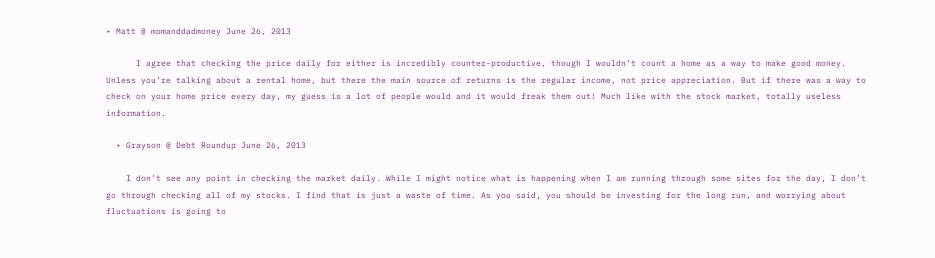• Matt @ momanddadmoney June 26, 2013

      I agree that checking the price daily for either is incredibly counter-productive, though I wouldn’t count a home as a way to make good money. Unless you’re talking about a rental home, but there the main source of returns is the regular income, not price appreciation. But if there was a way to check on your home price every day, my guess is a lot of people would and it would freak them out! Much like with the stock market, totally useless information.

  • Grayson @ Debt Roundup June 26, 2013

    I don’t see any point in checking the market daily. While I might notice what is happening when I am running through some sites for the day, I don’t go through checking all of my stocks. I find that is just a waste of time. As you said, you should be investing for the long run, and worrying about fluctuations is going to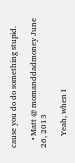cause you do do something stupid.

    • Matt @ momanddadmoney June 26, 2013

      Yeah, when I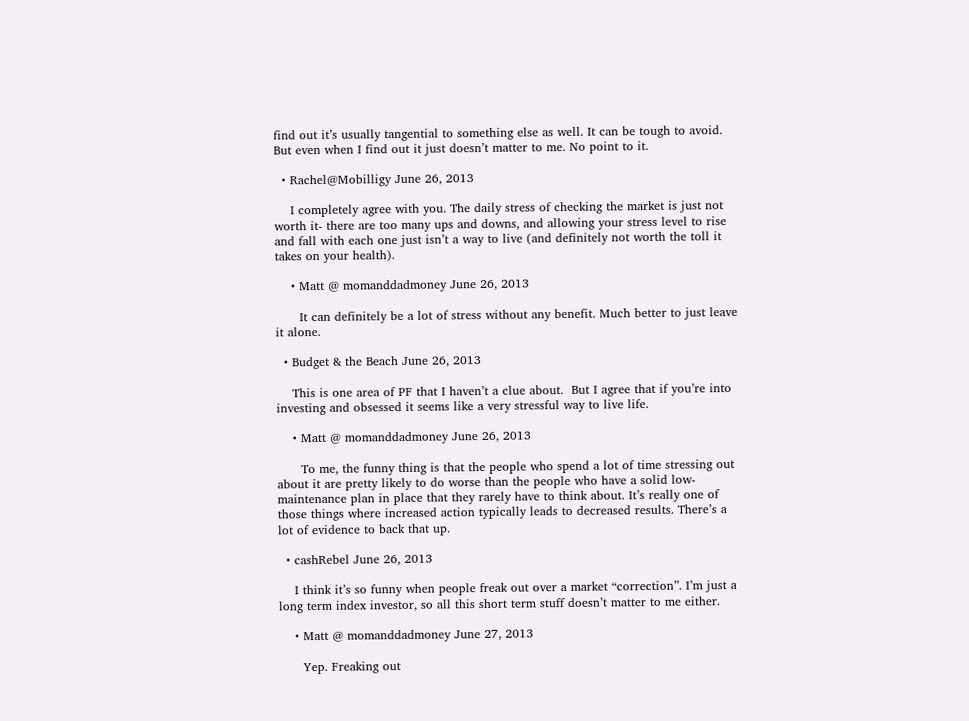find out it’s usually tangential to something else as well. It can be tough to avoid. But even when I find out it just doesn’t matter to me. No point to it.

  • Rachel@Mobilligy June 26, 2013

    I completely agree with you. The daily stress of checking the market is just not worth it- there are too many ups and downs, and allowing your stress level to rise and fall with each one just isn’t a way to live (and definitely not worth the toll it takes on your health).

    • Matt @ momanddadmoney June 26, 2013

      It can definitely be a lot of stress without any benefit. Much better to just leave it alone.

  • Budget & the Beach June 26, 2013

    This is one area of PF that I haven’t a clue about.  But I agree that if you’re into investing and obsessed it seems like a very stressful way to live life.

    • Matt @ momanddadmoney June 26, 2013

      To me, the funny thing is that the people who spend a lot of time stressing out about it are pretty likely to do worse than the people who have a solid low-maintenance plan in place that they rarely have to think about. It’s really one of those things where increased action typically leads to decreased results. There’s a lot of evidence to back that up.

  • cashRebel June 26, 2013

    I think it’s so funny when people freak out over a market “correction”. I’m just a long term index investor, so all this short term stuff doesn’t matter to me either.

    • Matt @ momanddadmoney June 27, 2013

      Yep. Freaking out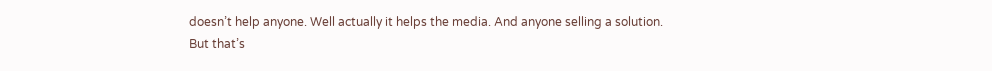doesn’t help anyone. Well actually it helps the media. And anyone selling a solution. But that’s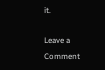it.

Leave a Comment